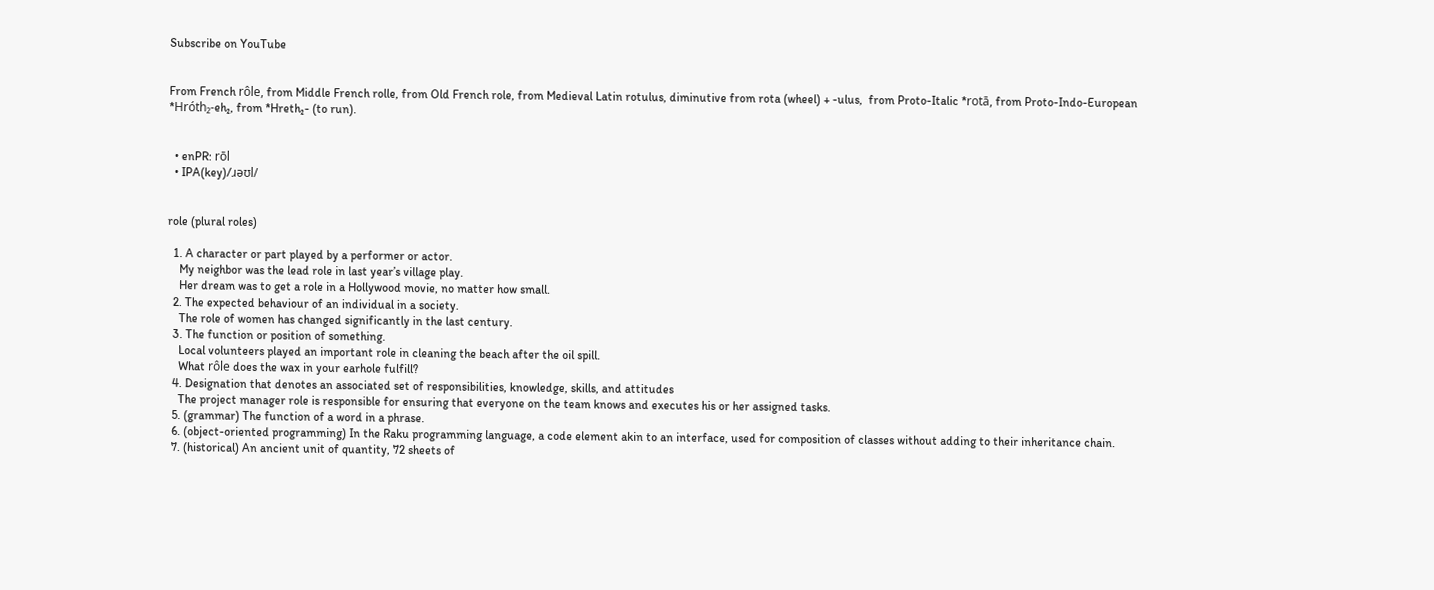Subscribe on YouTube


From French rôle, from Middle French rolle, from Old French role, from Medieval Latin rotulus, diminutive from rota (wheel) + -ulus,  from Proto-Italic *rotā, from Proto-Indo-European *Hróth₂-eh₂, from *Hreth₂- (to run).


  • enPR: rōl
  • IPA(key)/ɹəʊl/


role (plural roles)

  1. A character or part played by a performer or actor.
    My neighbor was the lead role in last year’s village play.
    Her dream was to get a role in a Hollywood movie, no matter how small.
  2. The expected behaviour of an individual in a society.
    The role of women has changed significantly in the last century.
  3. The function or position of something.
    Local volunteers played an important role in cleaning the beach after the oil spill.
    What rôle does the wax in your earhole fulfill?
  4. Designation that denotes an associated set of responsibilities, knowledge, skills, and attitudes
    The project manager role is responsible for ensuring that everyone on the team knows and executes his or her assigned tasks.
  5. (grammar) The function of a word in a phrase.
  6. (object-oriented programming) In the Raku programming language, a code element akin to an interface, used for composition of classes without adding to their inheritance chain.
  7. (historical) An ancient unit of quantity, 72 sheets of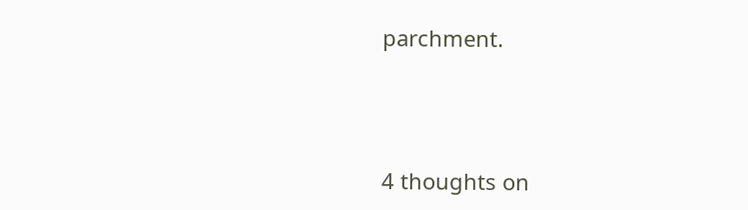parchment.




4 thoughts on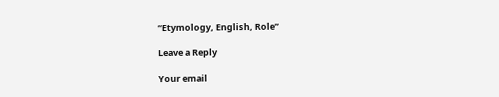“Etymology, English, Role”

Leave a Reply

Your email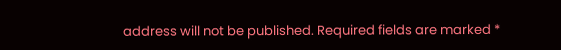address will not be published. Required fields are marked *